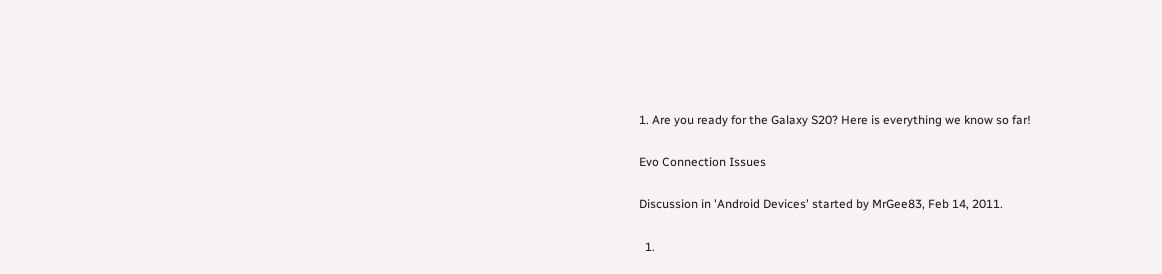1. Are you ready for the Galaxy S20? Here is everything we know so far!

Evo Connection Issues

Discussion in 'Android Devices' started by MrGee83, Feb 14, 2011.

  1.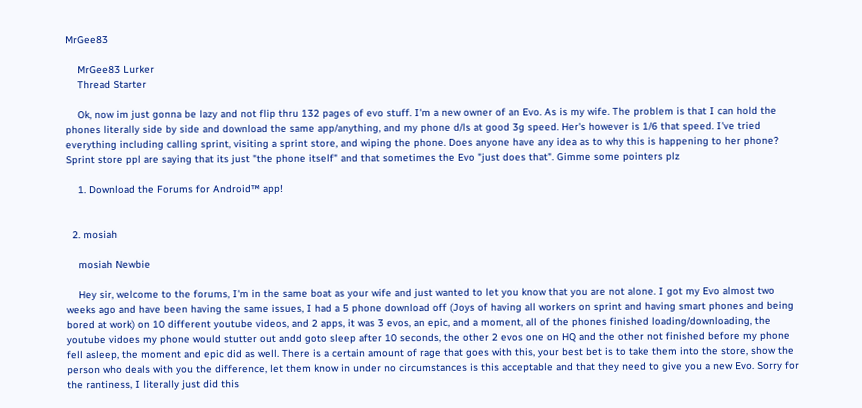MrGee83

    MrGee83 Lurker
    Thread Starter

    Ok, now im just gonna be lazy and not flip thru 132 pages of evo stuff. I'm a new owner of an Evo. As is my wife. The problem is that I can hold the phones literally side by side and download the same app/anything, and my phone d/ls at good 3g speed. Her's however is 1/6 that speed. I've tried everything including calling sprint, visiting a sprint store, and wiping the phone. Does anyone have any idea as to why this is happening to her phone? Sprint store ppl are saying that its just "the phone itself" and that sometimes the Evo "just does that". Gimme some pointers plz

    1. Download the Forums for Android™ app!


  2. mosiah

    mosiah Newbie

    Hey sir, welcome to the forums, I'm in the same boat as your wife and just wanted to let you know that you are not alone. I got my Evo almost two weeks ago and have been having the same issues, I had a 5 phone download off (Joys of having all workers on sprint and having smart phones and being bored at work) on 10 different youtube videos, and 2 apps, it was 3 evos, an epic, and a moment, all of the phones finished loading/downloading, the youtube vidoes my phone would stutter out andd goto sleep after 10 seconds, the other 2 evos one on HQ and the other not finished before my phone fell asleep, the moment and epic did as well. There is a certain amount of rage that goes with this, your best bet is to take them into the store, show the person who deals with you the difference, let them know in under no circumstances is this acceptable and that they need to give you a new Evo. Sorry for the rantiness, I literally just did this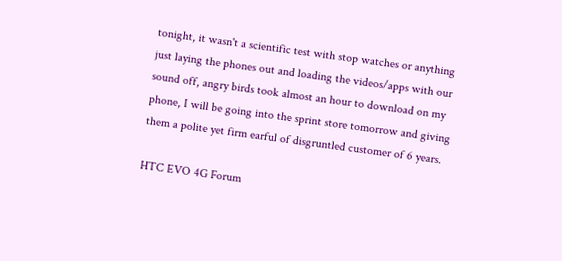tonight, it wasn't a scientific test with stop watches or anything just laying the phones out and loading the videos/apps with our sound off, angry birds took almost an hour to download on my phone, I will be going into the sprint store tomorrow and giving them a polite yet firm earful of disgruntled customer of 6 years.

HTC EVO 4G Forum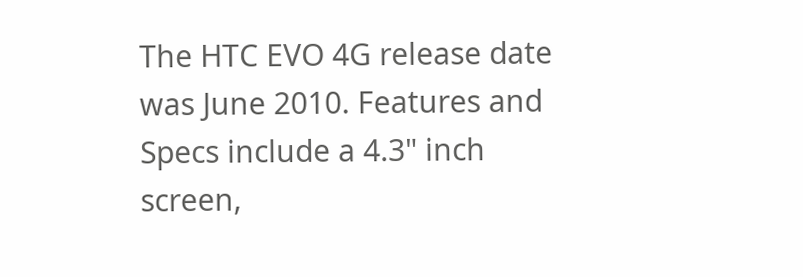The HTC EVO 4G release date was June 2010. Features and Specs include a 4.3" inch screen,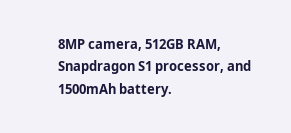8MP camera, 512GB RAM, Snapdragon S1 processor, and 1500mAh battery.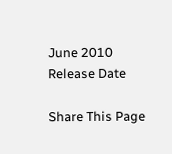June 2010
Release Date

Share This Page